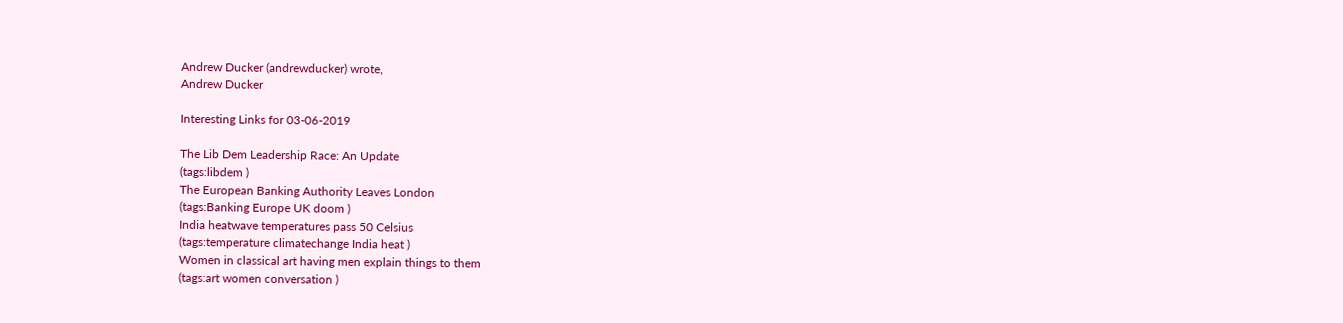Andrew Ducker (andrewducker) wrote,
Andrew Ducker

Interesting Links for 03-06-2019

The Lib Dem Leadership Race: An Update
(tags:libdem )
The European Banking Authority Leaves London
(tags:Banking Europe UK doom )
India heatwave temperatures pass 50 Celsius
(tags:temperature climatechange India heat )
Women in classical art having men explain things to them
(tags:art women conversation )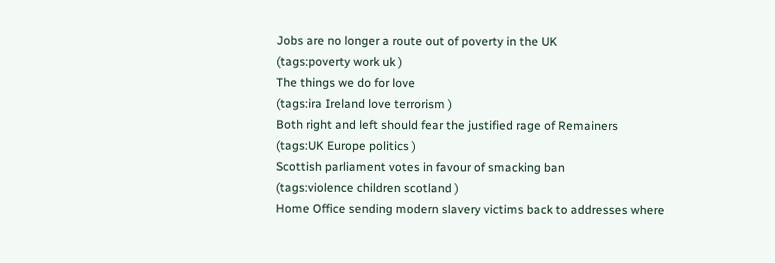Jobs are no longer a route out of poverty in the UK
(tags:poverty work uk )
The things we do for love
(tags:ira Ireland love terrorism )
Both right and left should fear the justified rage of Remainers
(tags:UK Europe politics )
Scottish parliament votes in favour of smacking ban
(tags:violence children scotland )
Home Office sending modern slavery victims back to addresses where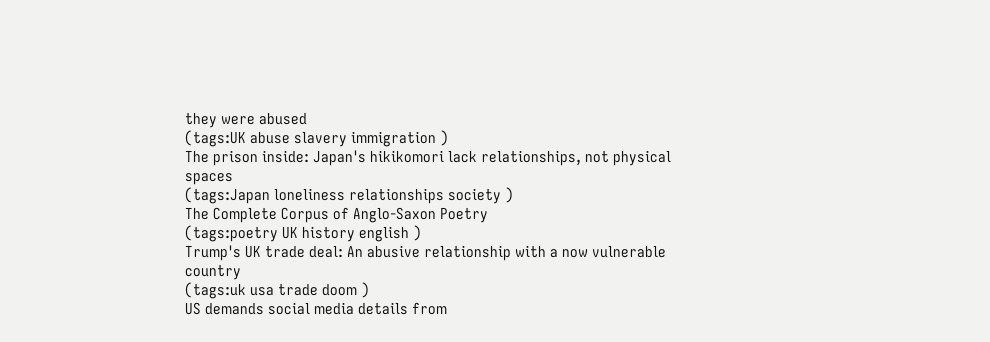they were abused
(tags:UK abuse slavery immigration )
The prison inside: Japan's hikikomori lack relationships, not physical spaces
(tags:Japan loneliness relationships society )
The Complete Corpus of Anglo-Saxon Poetry
(tags:poetry UK history english )
Trump's UK trade deal: An abusive relationship with a now vulnerable country
(tags:uk usa trade doom )
US demands social media details from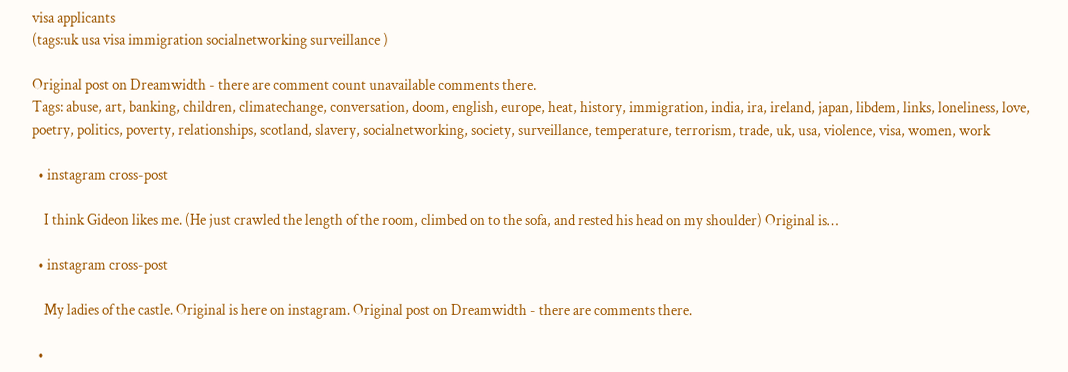visa applicants
(tags:uk usa visa immigration socialnetworking surveillance )

Original post on Dreamwidth - there are comment count unavailable comments there.
Tags: abuse, art, banking, children, climatechange, conversation, doom, english, europe, heat, history, immigration, india, ira, ireland, japan, libdem, links, loneliness, love, poetry, politics, poverty, relationships, scotland, slavery, socialnetworking, society, surveillance, temperature, terrorism, trade, uk, usa, violence, visa, women, work

  • instagram cross-post

    I think Gideon likes me. (He just crawled the length of the room, climbed on to the sofa, and rested his head on my shoulder) Original is…

  • instagram cross-post

    My ladies of the castle. Original is here on instagram. Original post on Dreamwidth - there are comments there.

  •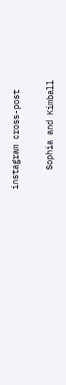instagram cross-post

    Sophia and Kimball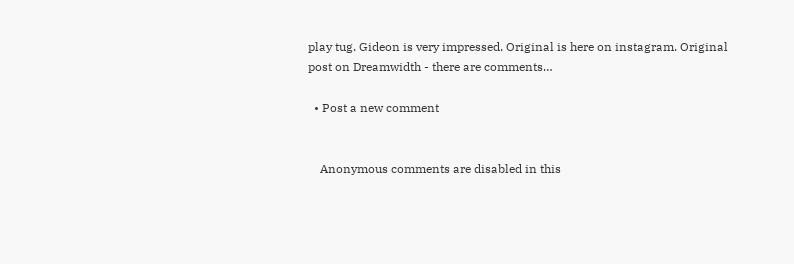play tug. Gideon is very impressed. Original is here on instagram. Original post on Dreamwidth - there are comments…

  • Post a new comment


    Anonymous comments are disabled in this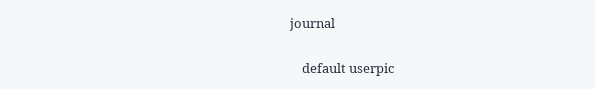journal

    default userpic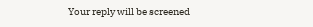Your reply will be screened